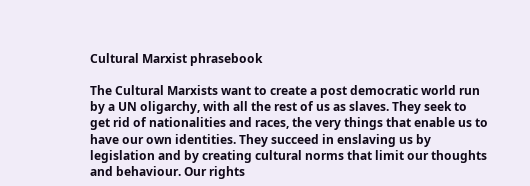Cultural Marxist phrasebook

The Cultural Marxists want to create a post democratic world run by a UN oligarchy, with all the rest of us as slaves. They seek to get rid of nationalities and races, the very things that enable us to have our own identities. They succeed in enslaving us by legislation and by creating cultural norms that limit our thoughts and behaviour. Our rights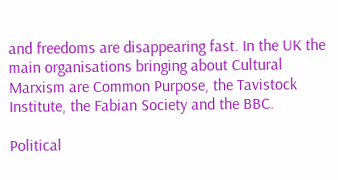and freedoms are disappearing fast. In the UK the main organisations bringing about Cultural Marxism are Common Purpose, the Tavistock Institute, the Fabian Society and the BBC.

Political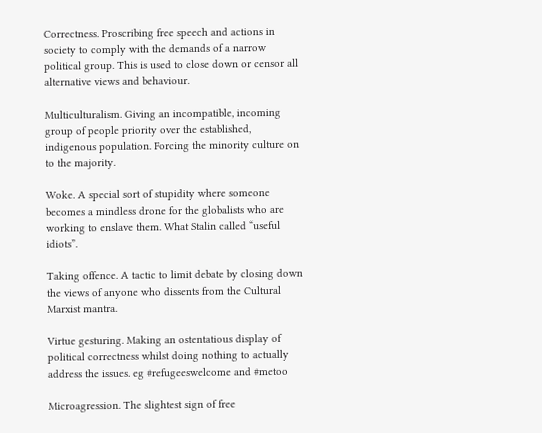Correctness. Proscribing free speech and actions in society to comply with the demands of a narrow political group. This is used to close down or censor all alternative views and behaviour.

Multiculturalism. Giving an incompatible, incoming group of people priority over the established, indigenous population. Forcing the minority culture on to the majority.

Woke. A special sort of stupidity where someone becomes a mindless drone for the globalists who are working to enslave them. What Stalin called “useful idiots”.

Taking offence. A tactic to limit debate by closing down the views of anyone who dissents from the Cultural Marxist mantra.

Virtue gesturing. Making an ostentatious display of political correctness whilst doing nothing to actually address the issues. eg #refugeeswelcome and #metoo

Microagression. The slightest sign of free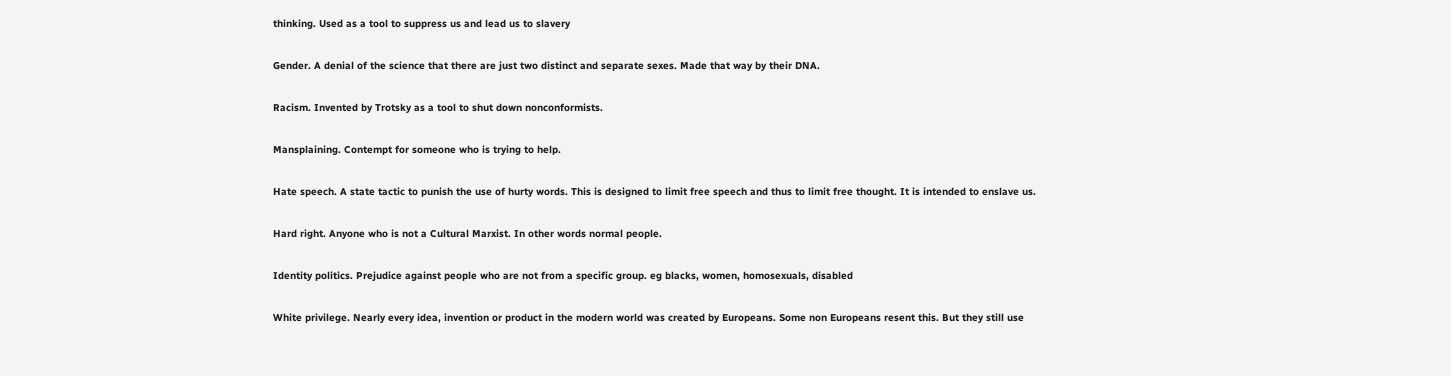thinking. Used as a tool to suppress us and lead us to slavery

Gender. A denial of the science that there are just two distinct and separate sexes. Made that way by their DNA.

Racism. Invented by Trotsky as a tool to shut down nonconformists.

Mansplaining. Contempt for someone who is trying to help.

Hate speech. A state tactic to punish the use of hurty words. This is designed to limit free speech and thus to limit free thought. It is intended to enslave us.

Hard right. Anyone who is not a Cultural Marxist. In other words normal people.

Identity politics. Prejudice against people who are not from a specific group. eg blacks, women, homosexuals, disabled

White privilege. Nearly every idea, invention or product in the modern world was created by Europeans. Some non Europeans resent this. But they still use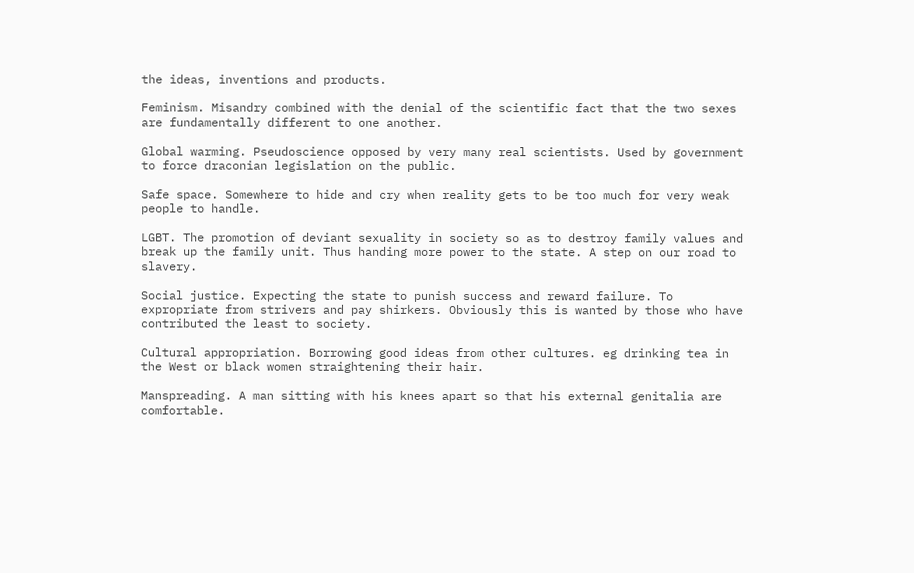the ideas, inventions and products.

Feminism. Misandry combined with the denial of the scientific fact that the two sexes are fundamentally different to one another.

Global warming. Pseudoscience opposed by very many real scientists. Used by government to force draconian legislation on the public.

Safe space. Somewhere to hide and cry when reality gets to be too much for very weak people to handle.

LGBT. The promotion of deviant sexuality in society so as to destroy family values and break up the family unit. Thus handing more power to the state. A step on our road to slavery.

Social justice. Expecting the state to punish success and reward failure. To expropriate from strivers and pay shirkers. Obviously this is wanted by those who have contributed the least to society.

Cultural appropriation. Borrowing good ideas from other cultures. eg drinking tea in the West or black women straightening their hair.

Manspreading. A man sitting with his knees apart so that his external genitalia are comfortable.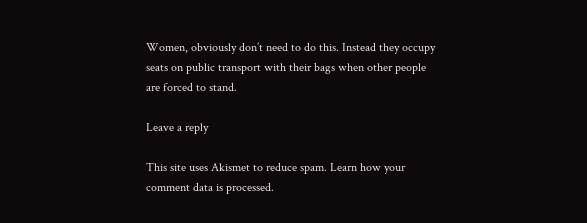Women, obviously don’t need to do this. Instead they occupy seats on public transport with their bags when other people are forced to stand.

Leave a reply

This site uses Akismet to reduce spam. Learn how your comment data is processed.